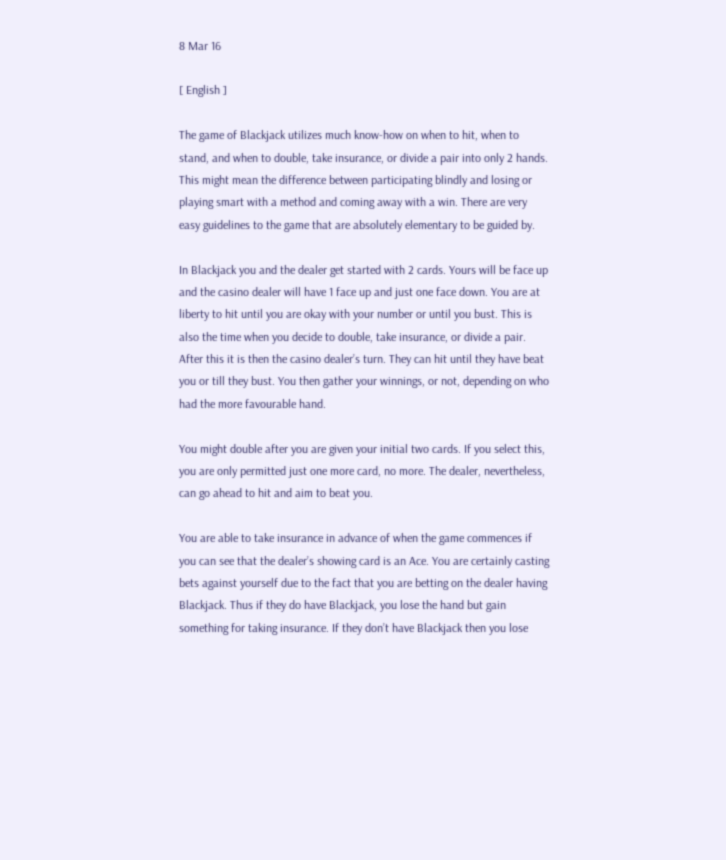8 Mar 16

[ English ]

The game of Blackjack utilizes much know-how on when to hit, when to stand, and when to double, take insurance, or divide a pair into only 2 hands. This might mean the difference between participating blindly and losing or playing smart with a method and coming away with a win. There are very easy guidelines to the game that are absolutely elementary to be guided by.

In Blackjack you and the dealer get started with 2 cards. Yours will be face up and the casino dealer will have 1 face up and just one face down. You are at liberty to hit until you are okay with your number or until you bust. This is also the time when you decide to double, take insurance, or divide a pair. After this it is then the casino dealer’s turn. They can hit until they have beat you or till they bust. You then gather your winnings, or not, depending on who had the more favourable hand.

You might double after you are given your initial two cards. If you select this, you are only permitted just one more card, no more. The dealer, nevertheless, can go ahead to hit and aim to beat you.

You are able to take insurance in advance of when the game commences if you can see that the dealer’s showing card is an Ace. You are certainly casting bets against yourself due to the fact that you are betting on the dealer having Blackjack. Thus if they do have Blackjack, you lose the hand but gain something for taking insurance. If they don’t have Blackjack then you lose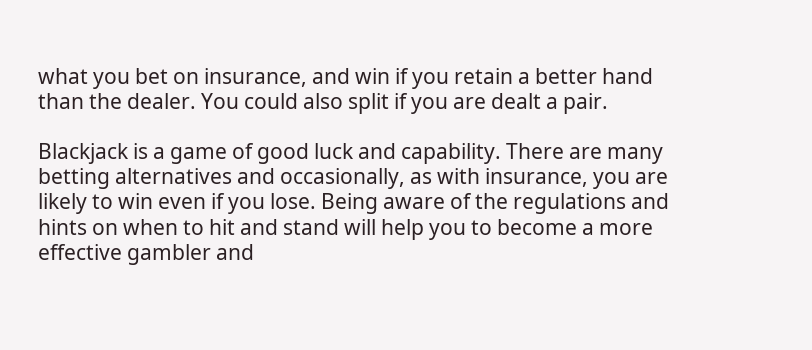what you bet on insurance, and win if you retain a better hand than the dealer. You could also split if you are dealt a pair.

Blackjack is a game of good luck and capability. There are many betting alternatives and occasionally, as with insurance, you are likely to win even if you lose. Being aware of the regulations and hints on when to hit and stand will help you to become a more effective gambler and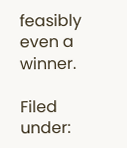feasibly even a winner.

Filed under: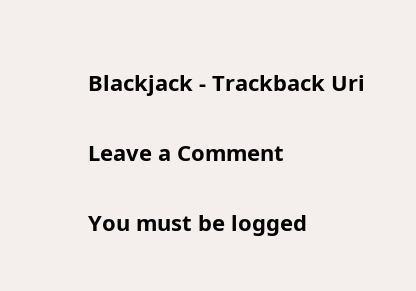Blackjack - Trackback Uri

Leave a Comment

You must be logged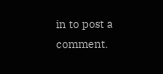in to post a comment.